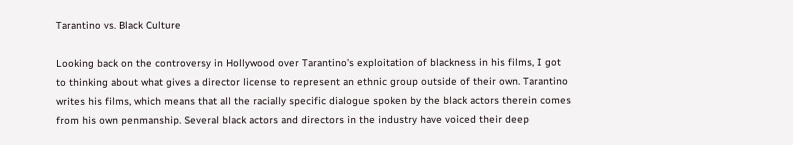Tarantino vs. Black Culture

Looking back on the controversy in Hollywood over Tarantino’s exploitation of blackness in his films, I got to thinking about what gives a director license to represent an ethnic group outside of their own. Tarantino writes his films, which means that all the racially specific dialogue spoken by the black actors therein comes from his own penmanship. Several black actors and directors in the industry have voiced their deep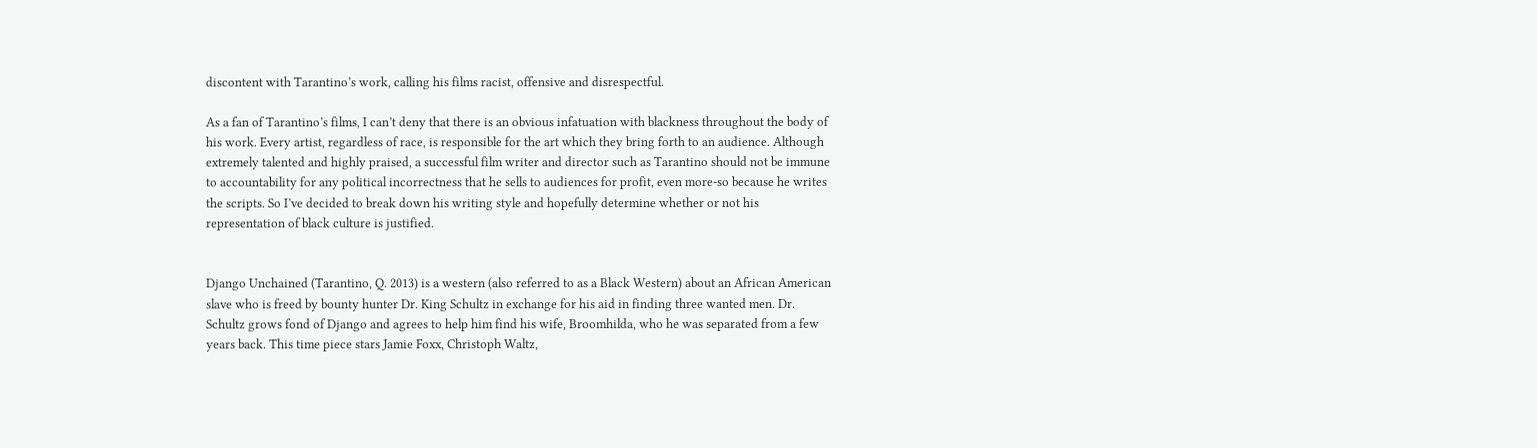discontent with Tarantino’s work, calling his films racist, offensive and disrespectful.

As a fan of Tarantino’s films, I can’t deny that there is an obvious infatuation with blackness throughout the body of his work. Every artist, regardless of race, is responsible for the art which they bring forth to an audience. Although extremely talented and highly praised, a successful film writer and director such as Tarantino should not be immune to accountability for any political incorrectness that he sells to audiences for profit, even more-so because he writes the scripts. So I’ve decided to break down his writing style and hopefully determine whether or not his representation of black culture is justified.


Django Unchained (Tarantino, Q. 2013) is a western (also referred to as a Black Western) about an African American slave who is freed by bounty hunter Dr. King Schultz in exchange for his aid in finding three wanted men. Dr. Schultz grows fond of Django and agrees to help him find his wife, Broomhilda, who he was separated from a few years back. This time piece stars Jamie Foxx, Christoph Waltz,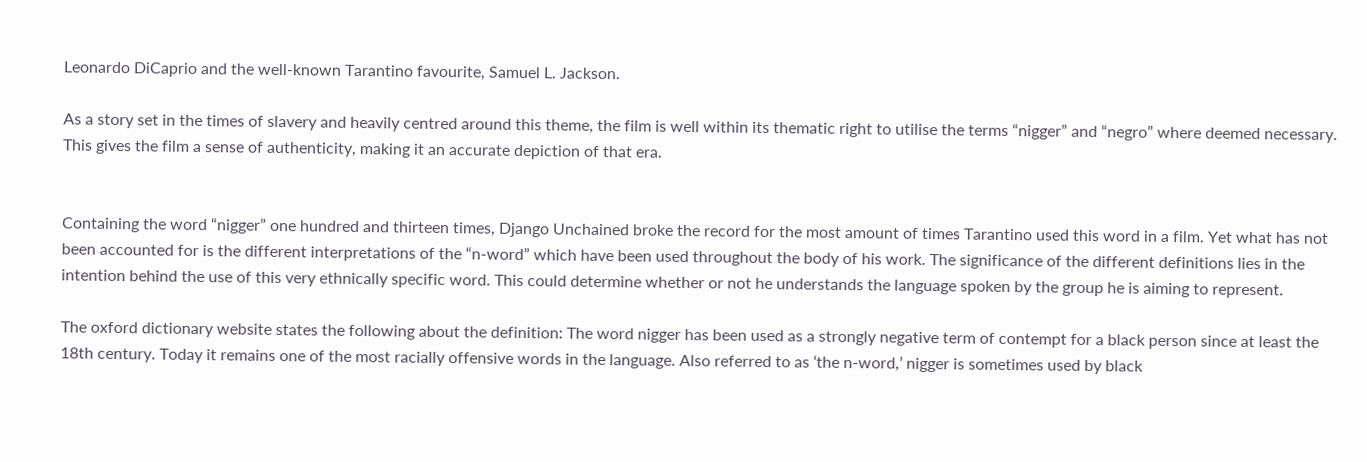Leonardo DiCaprio and the well-known Tarantino favourite, Samuel L. Jackson.

As a story set in the times of slavery and heavily centred around this theme, the film is well within its thematic right to utilise the terms “nigger” and “negro” where deemed necessary. This gives the film a sense of authenticity, making it an accurate depiction of that era.


Containing the word “nigger” one hundred and thirteen times, Django Unchained broke the record for the most amount of times Tarantino used this word in a film. Yet what has not been accounted for is the different interpretations of the “n-word” which have been used throughout the body of his work. The significance of the different definitions lies in the intention behind the use of this very ethnically specific word. This could determine whether or not he understands the language spoken by the group he is aiming to represent.

The oxford dictionary website states the following about the definition: The word nigger has been used as a strongly negative term of contempt for a black person since at least the 18th century. Today it remains one of the most racially offensive words in the language. Also referred to as ‘the n-word,’ nigger is sometimes used by black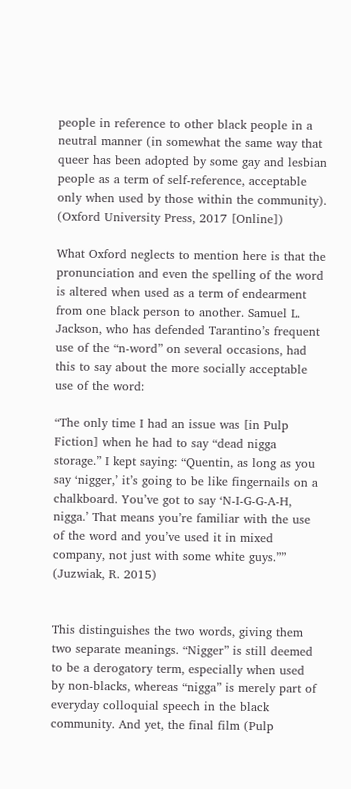people in reference to other black people in a neutral manner (in somewhat the same way that queer has been adopted by some gay and lesbian people as a term of self-reference, acceptable only when used by those within the community). (Oxford University Press, 2017 [Online])

What Oxford neglects to mention here is that the pronunciation and even the spelling of the word is altered when used as a term of endearment from one black person to another. Samuel L. Jackson, who has defended Tarantino’s frequent use of the “n-word” on several occasions, had this to say about the more socially acceptable use of the word:

“The only time I had an issue was [in Pulp Fiction] when he had to say “dead nigga storage.” I kept saying: “Quentin, as long as you say ‘nigger,’ it’s going to be like fingernails on a chalkboard. You’ve got to say ‘N-I-G-G-A-H, nigga.’ That means you’re familiar with the use of the word and you’ve used it in mixed company, not just with some white guys.”” (Juzwiak, R. 2015)


This distinguishes the two words, giving them two separate meanings. “Nigger” is still deemed to be a derogatory term, especially when used by non-blacks, whereas “nigga” is merely part of everyday colloquial speech in the black community. And yet, the final film (Pulp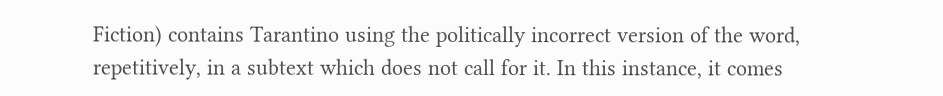Fiction) contains Tarantino using the politically incorrect version of the word, repetitively, in a subtext which does not call for it. In this instance, it comes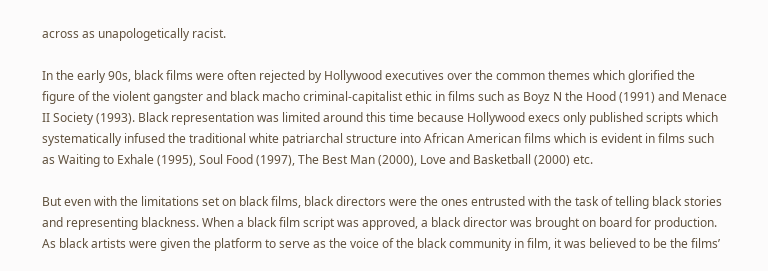across as unapologetically racist.

In the early 90s, black films were often rejected by Hollywood executives over the common themes which glorified the figure of the violent gangster and black macho criminal-capitalist ethic in films such as Boyz N the Hood (1991) and Menace II Society (1993). Black representation was limited around this time because Hollywood execs only published scripts which systematically infused the traditional white patriarchal structure into African American films which is evident in films such as Waiting to Exhale (1995), Soul Food (1997), The Best Man (2000), Love and Basketball (2000) etc.

But even with the limitations set on black films, black directors were the ones entrusted with the task of telling black stories and representing blackness. When a black film script was approved, a black director was brought on board for production. As black artists were given the platform to serve as the voice of the black community in film, it was believed to be the films’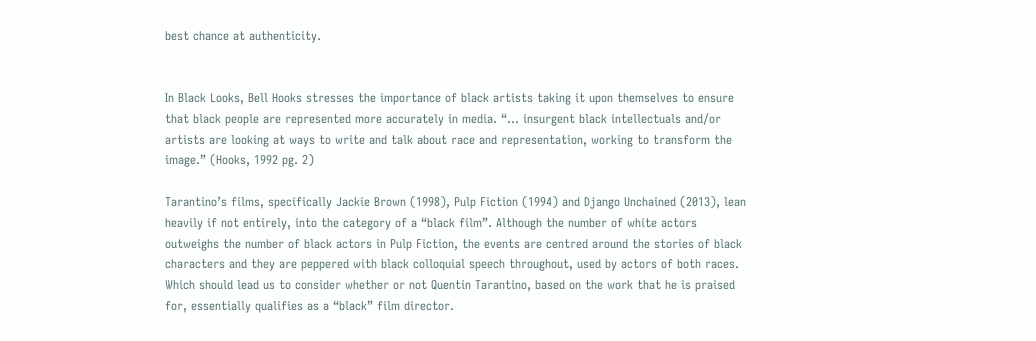best chance at authenticity.


In Black Looks, Bell Hooks stresses the importance of black artists taking it upon themselves to ensure that black people are represented more accurately in media. “… insurgent black intellectuals and/or artists are looking at ways to write and talk about race and representation, working to transform the image.” (Hooks, 1992 pg. 2)

Tarantino’s films, specifically Jackie Brown (1998), Pulp Fiction (1994) and Django Unchained (2013), lean heavily if not entirely, into the category of a “black film”. Although the number of white actors outweighs the number of black actors in Pulp Fiction, the events are centred around the stories of black characters and they are peppered with black colloquial speech throughout, used by actors of both races. Which should lead us to consider whether or not Quentin Tarantino, based on the work that he is praised for, essentially qualifies as a “black” film director.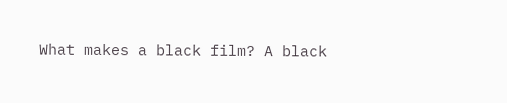What makes a black film? A black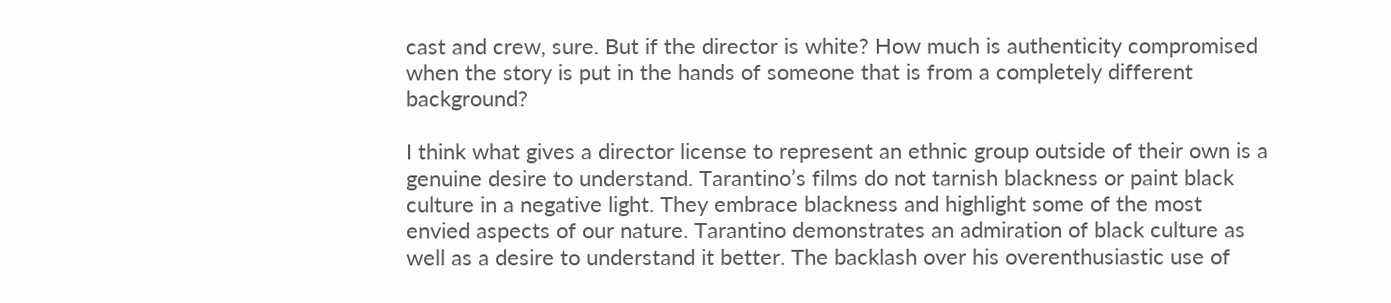cast and crew, sure. But if the director is white? How much is authenticity compromised when the story is put in the hands of someone that is from a completely different background?

I think what gives a director license to represent an ethnic group outside of their own is a genuine desire to understand. Tarantino’s films do not tarnish blackness or paint black culture in a negative light. They embrace blackness and highlight some of the most envied aspects of our nature. Tarantino demonstrates an admiration of black culture as well as a desire to understand it better. The backlash over his overenthusiastic use of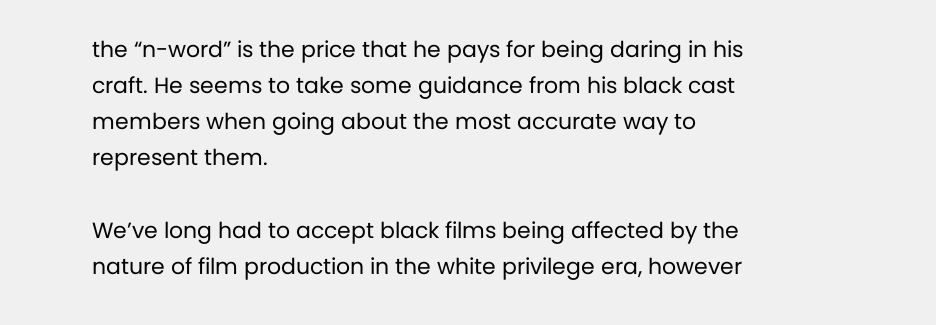the “n-word” is the price that he pays for being daring in his craft. He seems to take some guidance from his black cast members when going about the most accurate way to represent them.

We’ve long had to accept black films being affected by the nature of film production in the white privilege era, however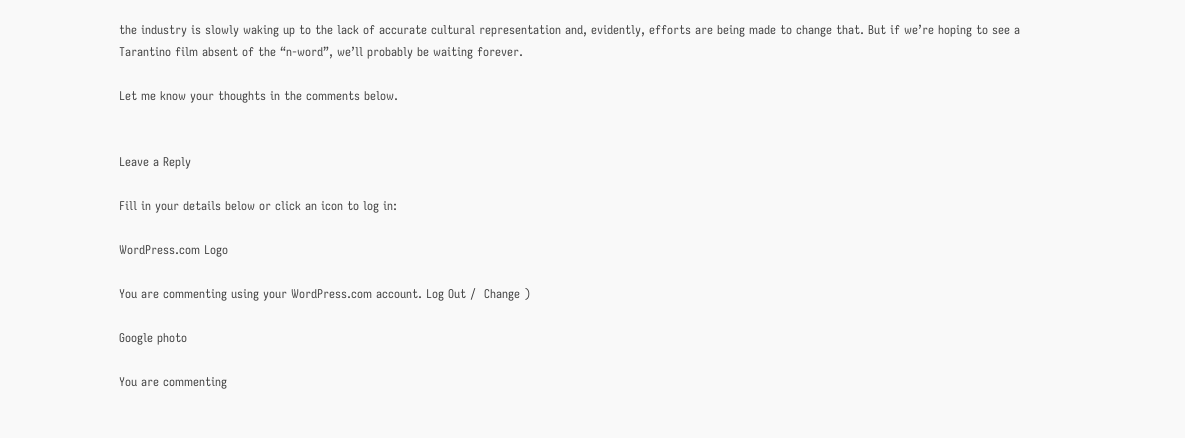the industry is slowly waking up to the lack of accurate cultural representation and, evidently, efforts are being made to change that. But if we’re hoping to see a Tarantino film absent of the “n-word”, we’ll probably be waiting forever.

Let me know your thoughts in the comments below.


Leave a Reply

Fill in your details below or click an icon to log in:

WordPress.com Logo

You are commenting using your WordPress.com account. Log Out /  Change )

Google photo

You are commenting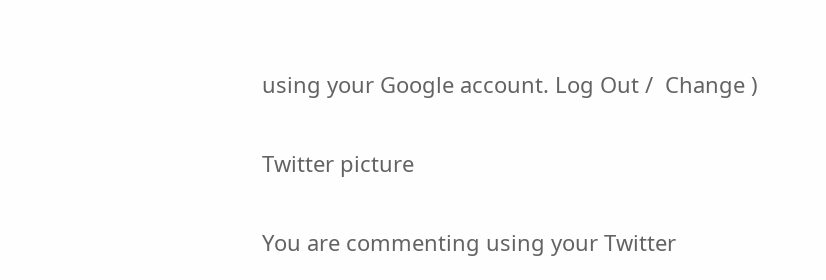using your Google account. Log Out /  Change )

Twitter picture

You are commenting using your Twitter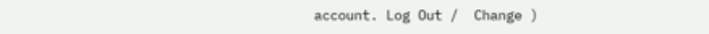account. Log Out /  Change )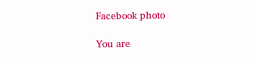Facebook photo

You are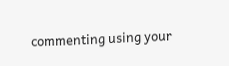commenting using your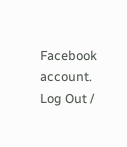Facebook account. Log Out /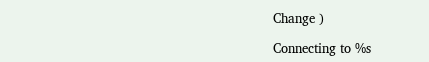Change )

Connecting to %s